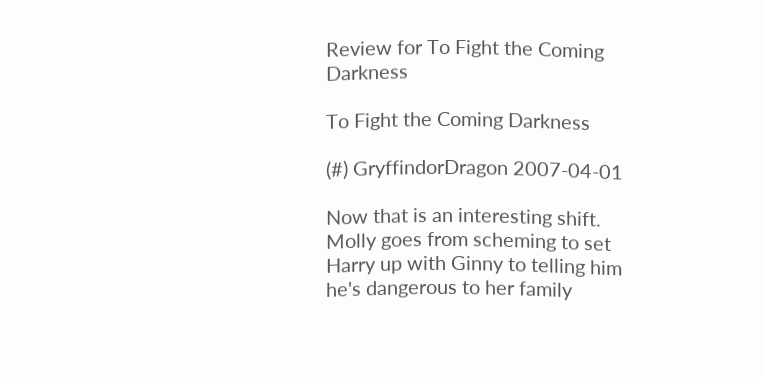Review for To Fight the Coming Darkness

To Fight the Coming Darkness

(#) GryffindorDragon 2007-04-01

Now that is an interesting shift. Molly goes from scheming to set Harry up with Ginny to telling him he's dangerous to her family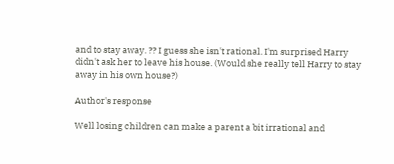and to stay away. ?? I guess she isn't rational. I'm surprised Harry didn't ask her to leave his house. (Would she really tell Harry to stay away in his own house?)

Author's response

Well losing children can make a parent a bit irrational and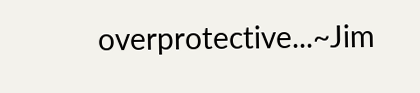overprotective...~Jim